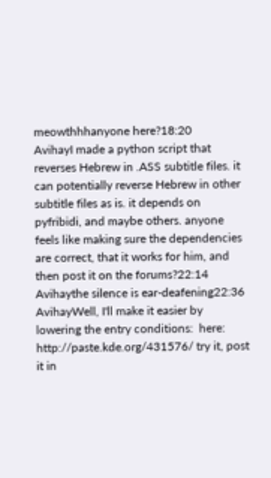meowthhhanyone here?18:20
AvihayI made a python script that reverses Hebrew in .ASS subtitle files. it can potentially reverse Hebrew in other subtitle files as is. it depends on pyfribidi, and maybe others. anyone feels like making sure the dependencies are correct, that it works for him, and then post it on the forums?22:14
Avihaythe silence is ear-deafening22:36
AvihayWell, I'll make it easier by lowering the entry conditions:  here: http://paste.kde.org/431576/ try it, post it in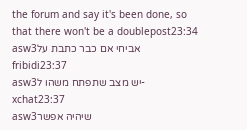the forum and say it's been done, so that there won't be a doublepost23:34
asw3אביחי אם כבר כתבת על fribidi23:37
asw3יש מצב שתפתח משהו ל- xchat23:37
asw3שיהיה אפשר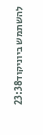להשתמש ביוניקוד23:38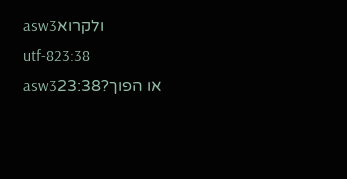asw3ולקרוא utf-823:38
asw3או הפוך?23:38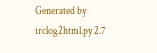Generated by irclog2html.py 2.7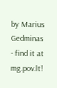by Marius Gedminas - find it at mg.pov.lt!